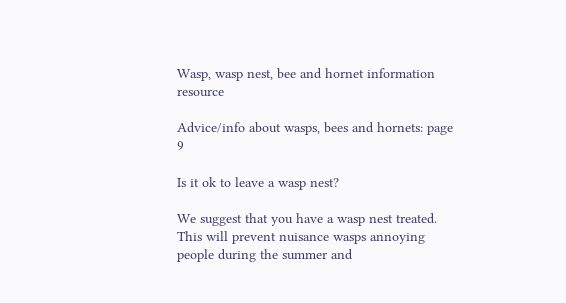Wasp, wasp nest, bee and hornet information resource

Advice/info about wasps, bees and hornets: page 9

Is it ok to leave a wasp nest?

We suggest that you have a wasp nest treated. This will prevent nuisance wasps annoying people during the summer and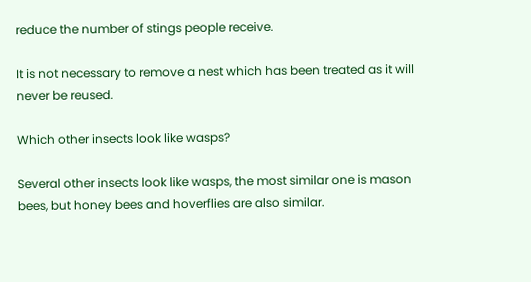reduce the number of stings people receive.

It is not necessary to remove a nest which has been treated as it will never be reused.

Which other insects look like wasps?

Several other insects look like wasps, the most similar one is mason bees, but honey bees and hoverflies are also similar.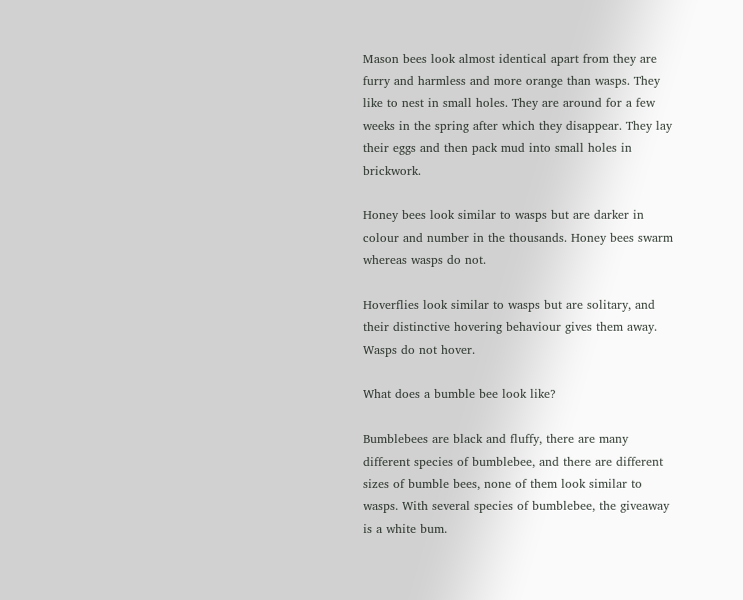Mason bees look almost identical apart from they are furry and harmless and more orange than wasps. They like to nest in small holes. They are around for a few weeks in the spring after which they disappear. They lay their eggs and then pack mud into small holes in brickwork.

Honey bees look similar to wasps but are darker in colour and number in the thousands. Honey bees swarm whereas wasps do not.

Hoverflies look similar to wasps but are solitary, and their distinctive hovering behaviour gives them away. Wasps do not hover.

What does a bumble bee look like?

Bumblebees are black and fluffy, there are many different species of bumblebee, and there are different sizes of bumble bees, none of them look similar to wasps. With several species of bumblebee, the giveaway is a white bum.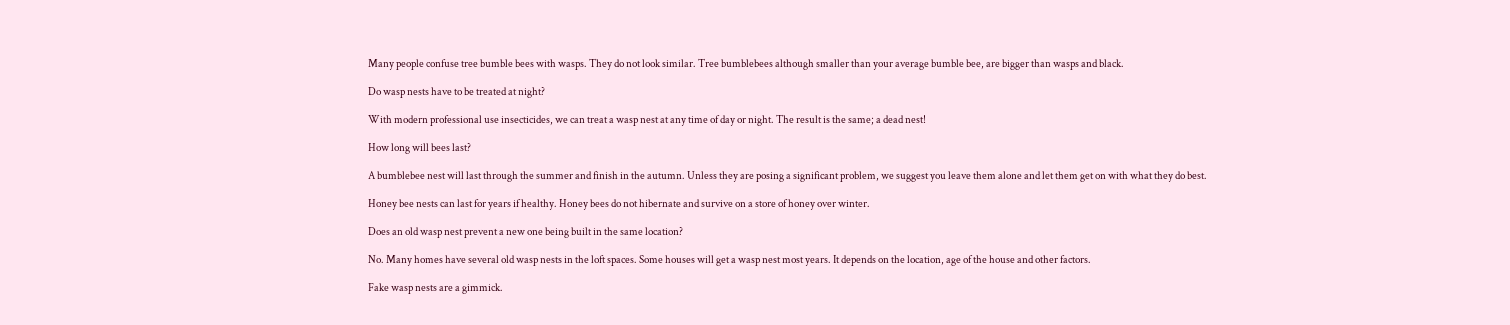Many people confuse tree bumble bees with wasps. They do not look similar. Tree bumblebees although smaller than your average bumble bee, are bigger than wasps and black.

Do wasp nests have to be treated at night?

With modern professional use insecticides, we can treat a wasp nest at any time of day or night. The result is the same; a dead nest!

How long will bees last?

A bumblebee nest will last through the summer and finish in the autumn. Unless they are posing a significant problem, we suggest you leave them alone and let them get on with what they do best.

Honey bee nests can last for years if healthy. Honey bees do not hibernate and survive on a store of honey over winter.

Does an old wasp nest prevent a new one being built in the same location?

No. Many homes have several old wasp nests in the loft spaces. Some houses will get a wasp nest most years. It depends on the location, age of the house and other factors.

Fake wasp nests are a gimmick.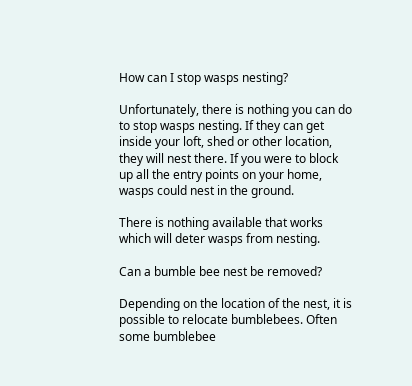How can I stop wasps nesting?

Unfortunately, there is nothing you can do to stop wasps nesting. If they can get inside your loft, shed or other location, they will nest there. If you were to block up all the entry points on your home, wasps could nest in the ground.

There is nothing available that works which will deter wasps from nesting.

Can a bumble bee nest be removed?

Depending on the location of the nest, it is possible to relocate bumblebees. Often some bumblebee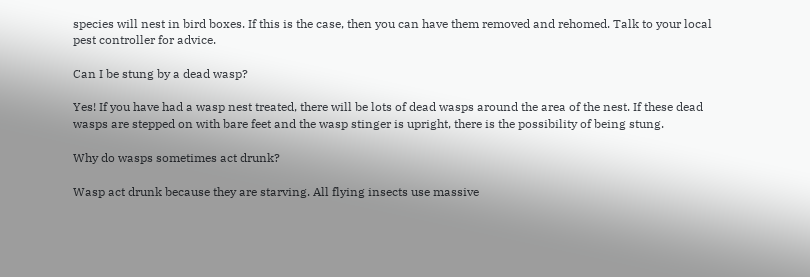species will nest in bird boxes. If this is the case, then you can have them removed and rehomed. Talk to your local pest controller for advice.

Can I be stung by a dead wasp?

Yes! If you have had a wasp nest treated, there will be lots of dead wasps around the area of the nest. If these dead wasps are stepped on with bare feet and the wasp stinger is upright, there is the possibility of being stung.

Why do wasps sometimes act drunk?

Wasp act drunk because they are starving. All flying insects use massive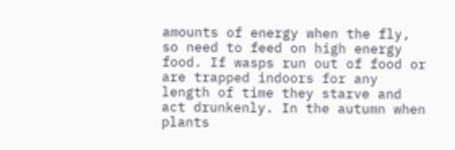amounts of energy when the fly, so need to feed on high energy food. If wasps run out of food or are trapped indoors for any length of time they starve and act drunkenly. In the autumn when plants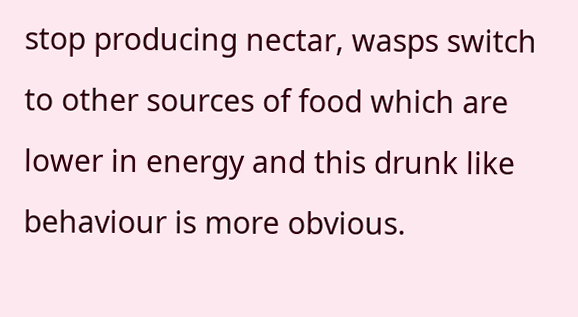stop producing nectar, wasps switch to other sources of food which are lower in energy and this drunk like behaviour is more obvious.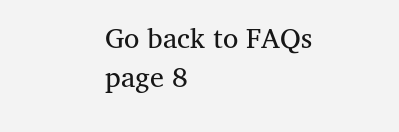Go back to FAQs page 8